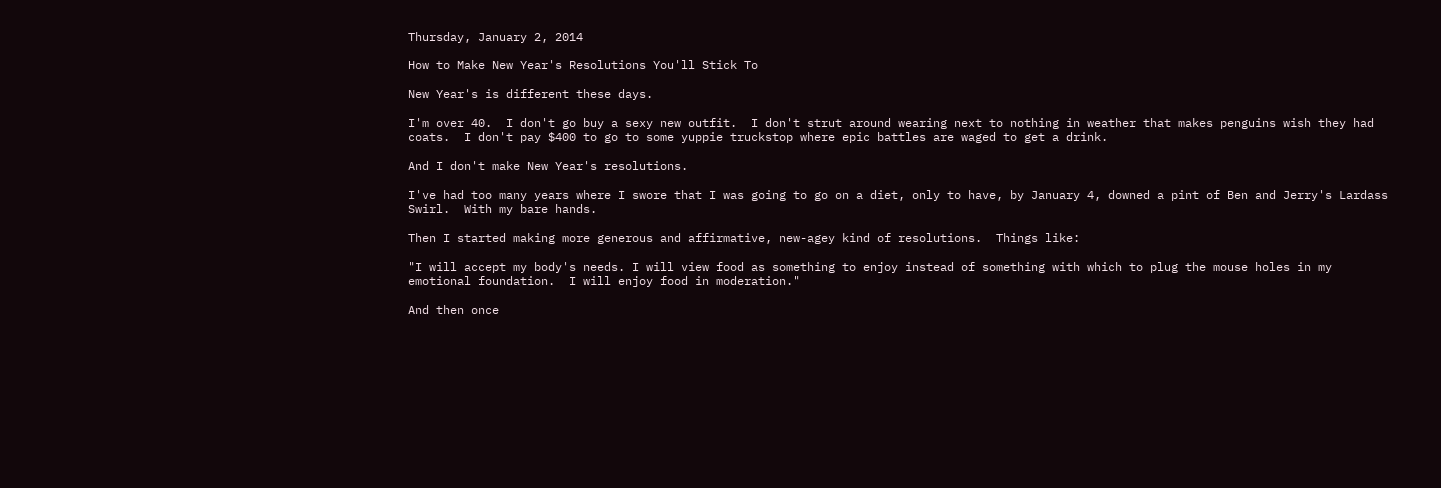Thursday, January 2, 2014

How to Make New Year's Resolutions You'll Stick To

New Year's is different these days.

I'm over 40.  I don't go buy a sexy new outfit.  I don't strut around wearing next to nothing in weather that makes penguins wish they had coats.  I don't pay $400 to go to some yuppie truckstop where epic battles are waged to get a drink.

And I don't make New Year's resolutions.

I've had too many years where I swore that I was going to go on a diet, only to have, by January 4, downed a pint of Ben and Jerry's Lardass Swirl.  With my bare hands.

Then I started making more generous and affirmative, new-agey kind of resolutions.  Things like:

"I will accept my body's needs. I will view food as something to enjoy instead of something with which to plug the mouse holes in my emotional foundation.  I will enjoy food in moderation."

And then once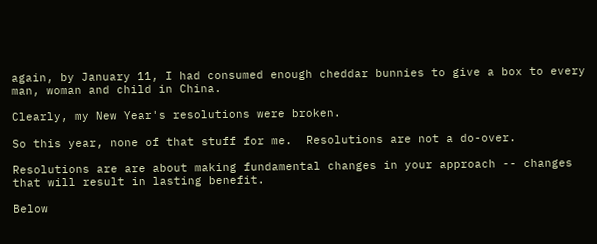again, by January 11, I had consumed enough cheddar bunnies to give a box to every man, woman and child in China.

Clearly, my New Year's resolutions were broken.

So this year, none of that stuff for me.  Resolutions are not a do-over.

Resolutions are are about making fundamental changes in your approach -- changes that will result in lasting benefit.

Below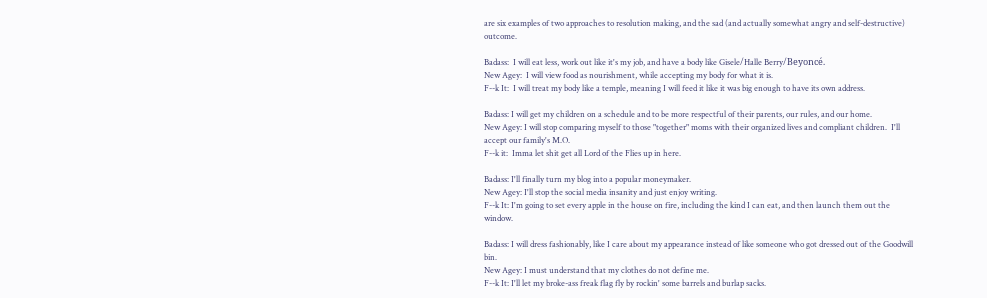are six examples of two approaches to resolution making, and the sad (and actually somewhat angry and self-destructive) outcome.

Badass:  I will eat less, work out like it's my job, and have a body like Gisele/Halle Berry/Beyoncé.
New Agey:  I will view food as nourishment, while accepting my body for what it is.
F--k It:  I will treat my body like a temple, meaning I will feed it like it was big enough to have its own address.

Badass: I will get my children on a schedule and to be more respectful of their parents, our rules, and our home.
New Agey: I will stop comparing myself to those "together" moms with their organized lives and compliant children.  I'll accept our family's M.O.
F--k it:  Imma let shit get all Lord of the Flies up in here.

Badass: I'll finally turn my blog into a popular moneymaker.
New Agey: I'll stop the social media insanity and just enjoy writing.
F--k It: I'm going to set every apple in the house on fire, including the kind I can eat, and then launch them out the window.

Badass: I will dress fashionably, like I care about my appearance instead of like someone who got dressed out of the Goodwill bin.
New Agey: I must understand that my clothes do not define me.
F--k It: I'll let my broke-ass freak flag fly by rockin' some barrels and burlap sacks.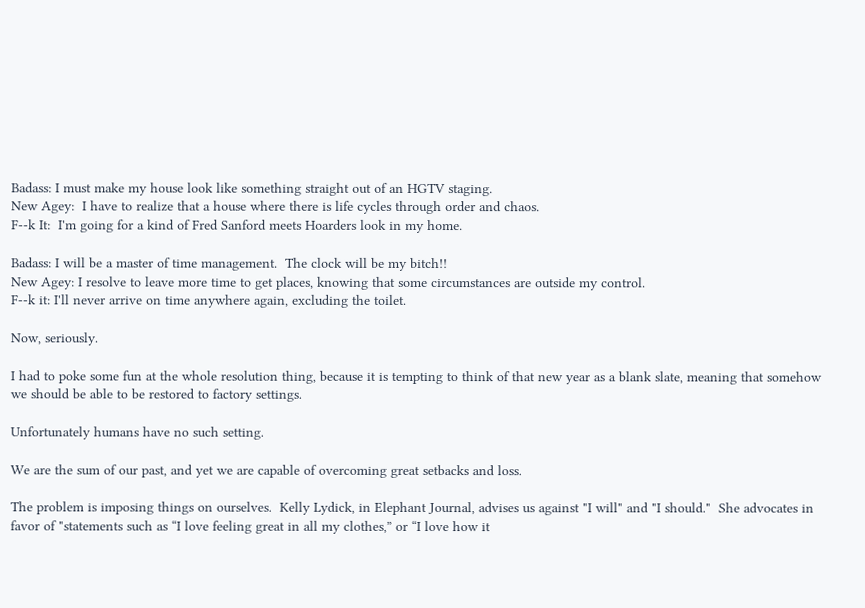Badass: I must make my house look like something straight out of an HGTV staging.
New Agey:  I have to realize that a house where there is life cycles through order and chaos.
F--k It:  I'm going for a kind of Fred Sanford meets Hoarders look in my home.

Badass: I will be a master of time management.  The clock will be my bitch!!
New Agey: I resolve to leave more time to get places, knowing that some circumstances are outside my control.
F--k it: I'll never arrive on time anywhere again, excluding the toilet.

Now, seriously.

I had to poke some fun at the whole resolution thing, because it is tempting to think of that new year as a blank slate, meaning that somehow we should be able to be restored to factory settings.

Unfortunately humans have no such setting.

We are the sum of our past, and yet we are capable of overcoming great setbacks and loss.

The problem is imposing things on ourselves.  Kelly Lydick, in Elephant Journal, advises us against "I will" and "I should."  She advocates in favor of "statements such as “I love feeling great in all my clothes,” or “I love how it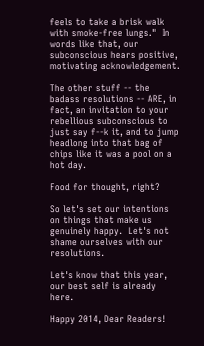feels to take a brisk walk with smoke-free lungs."  In words like that, our subconscious hears positive, motivating acknowledgement.

The other stuff -- the badass resolutions -- ARE, in fact, an invitation to your rebellious subconscious to just say f--k it, and to jump headlong into that bag of chips like it was a pool on a hot day.

Food for thought, right?

So let's set our intentions on things that make us genuinely happy.  Let's not shame ourselves with our resolutions.

Let's know that this year, our best self is already here.

Happy 2014, Dear Readers!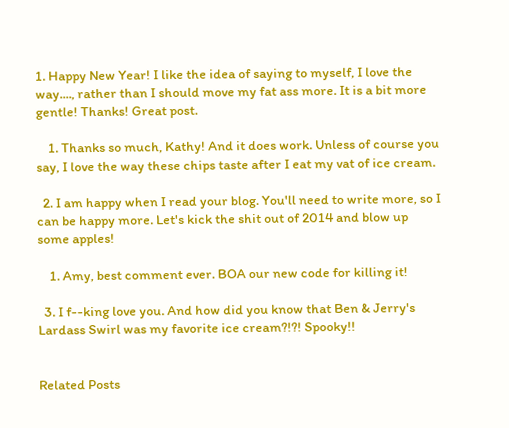1. Happy New Year! I like the idea of saying to myself, I love the way...., rather than I should move my fat ass more. It is a bit more gentle! Thanks! Great post.

    1. Thanks so much, Kathy! And it does work. Unless of course you say, I love the way these chips taste after I eat my vat of ice cream.

  2. I am happy when I read your blog. You'll need to write more, so I can be happy more. Let's kick the shit out of 2014 and blow up some apples!

    1. Amy, best comment ever. BOA our new code for killing it!

  3. I f--king love you. And how did you know that Ben & Jerry's Lardass Swirl was my favorite ice cream?!?! Spooky!!


Related Posts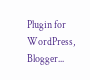Plugin for WordPress, Blogger...